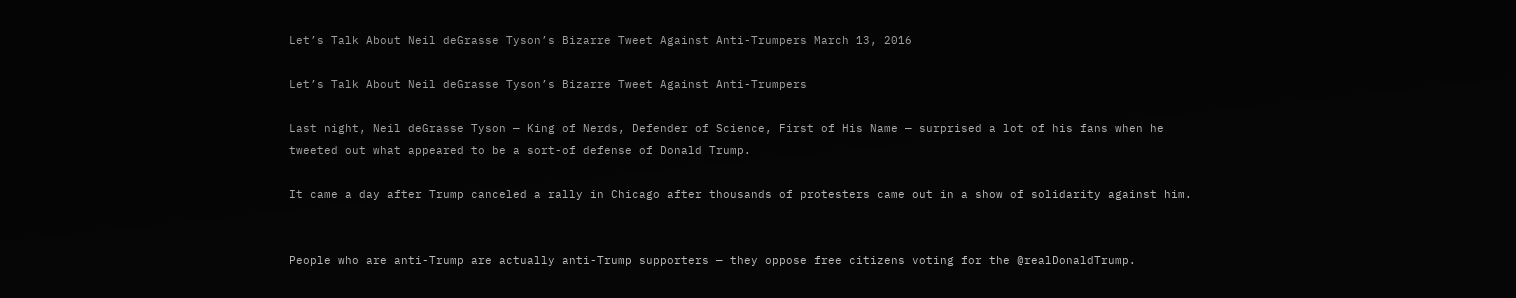Let’s Talk About Neil deGrasse Tyson’s Bizarre Tweet Against Anti-Trumpers March 13, 2016

Let’s Talk About Neil deGrasse Tyson’s Bizarre Tweet Against Anti-Trumpers

Last night, Neil deGrasse Tyson — King of Nerds, Defender of Science, First of His Name — surprised a lot of his fans when he tweeted out what appeared to be a sort-of defense of Donald Trump.

It came a day after Trump canceled a rally in Chicago after thousands of protesters came out in a show of solidarity against him.


People who are anti-Trump are actually anti-Trump supporters — they oppose free citizens voting for the @realDonaldTrump.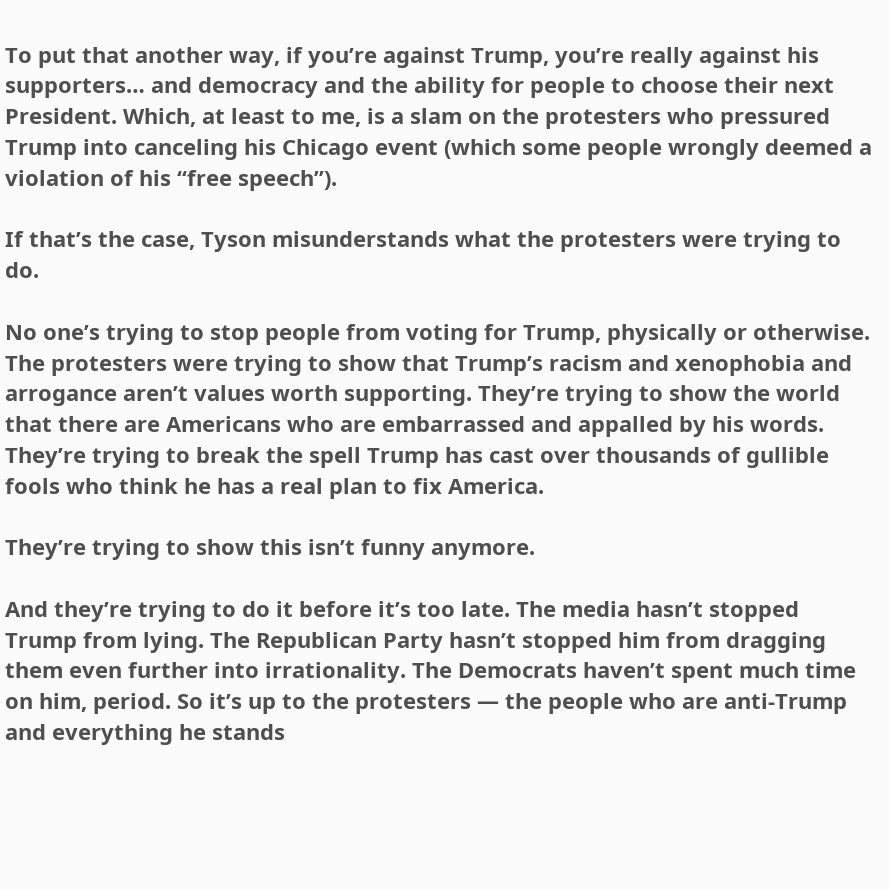To put that another way, if you’re against Trump, you’re really against his supporters… and democracy and the ability for people to choose their next President. Which, at least to me, is a slam on the protesters who pressured Trump into canceling his Chicago event (which some people wrongly deemed a violation of his “free speech”).

If that’s the case, Tyson misunderstands what the protesters were trying to do.

No one’s trying to stop people from voting for Trump, physically or otherwise. The protesters were trying to show that Trump’s racism and xenophobia and arrogance aren’t values worth supporting. They’re trying to show the world that there are Americans who are embarrassed and appalled by his words. They’re trying to break the spell Trump has cast over thousands of gullible fools who think he has a real plan to fix America.

They’re trying to show this isn’t funny anymore.

And they’re trying to do it before it’s too late. The media hasn’t stopped Trump from lying. The Republican Party hasn’t stopped him from dragging them even further into irrationality. The Democrats haven’t spent much time on him, period. So it’s up to the protesters — the people who are anti-Trump and everything he stands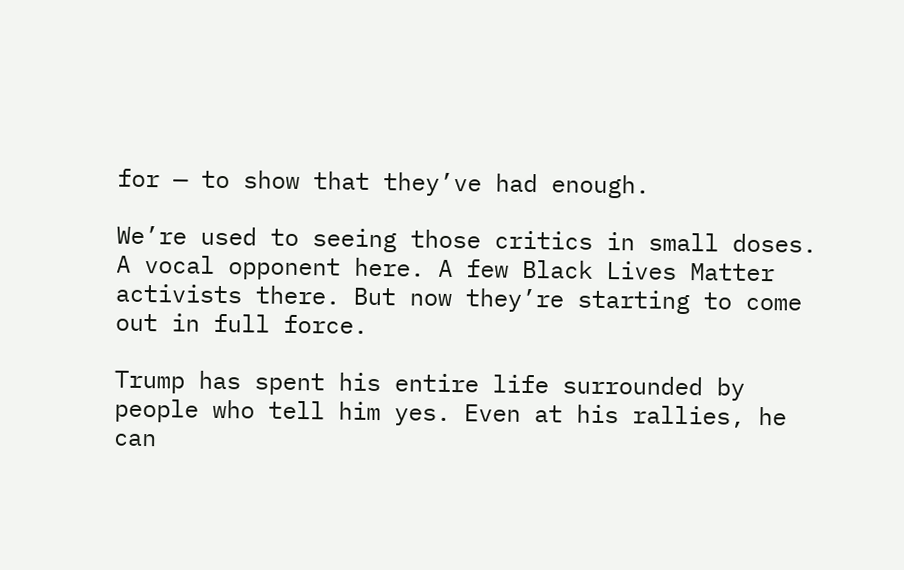for — to show that they’ve had enough.

We’re used to seeing those critics in small doses. A vocal opponent here. A few Black Lives Matter activists there. But now they’re starting to come out in full force.

Trump has spent his entire life surrounded by people who tell him yes. Even at his rallies, he can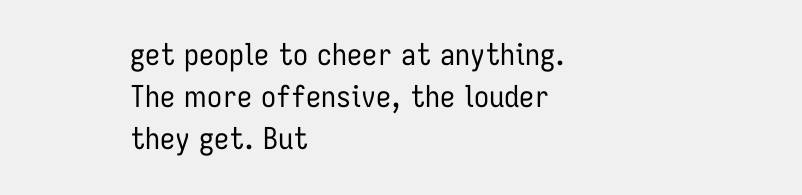get people to cheer at anything. The more offensive, the louder they get. But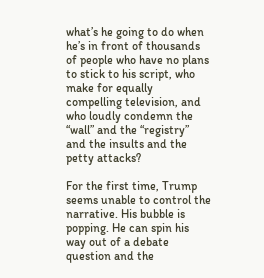what’s he going to do when he’s in front of thousands of people who have no plans to stick to his script, who make for equally compelling television, and who loudly condemn the “wall” and the “registry” and the insults and the petty attacks?

For the first time, Trump seems unable to control the narrative. His bubble is popping. He can spin his way out of a debate question and the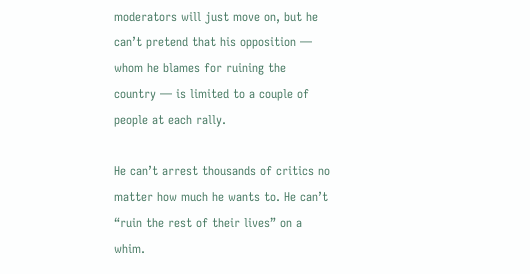moderators will just move on, but he can’t pretend that his opposition — whom he blames for ruining the country — is limited to a couple of people at each rally.

He can’t arrest thousands of critics no matter how much he wants to. He can’t “ruin the rest of their lives” on a whim.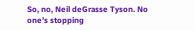So, no, Neil deGrasse Tyson. No one’s stopping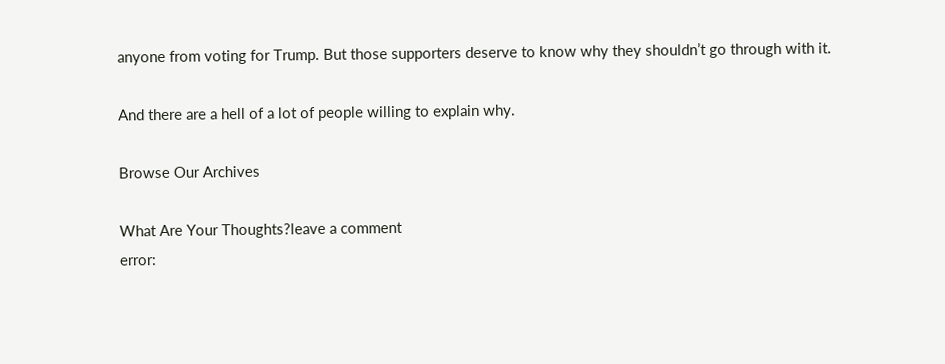anyone from voting for Trump. But those supporters deserve to know why they shouldn’t go through with it.

And there are a hell of a lot of people willing to explain why.

Browse Our Archives

What Are Your Thoughts?leave a comment
error: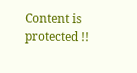Content is protected !!